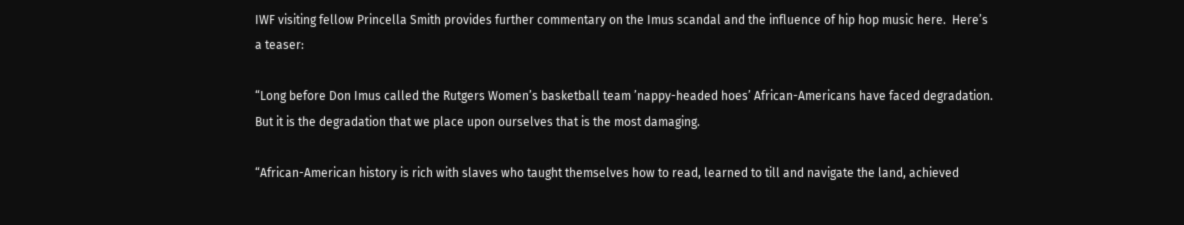IWF visiting fellow Princella Smith provides further commentary on the Imus scandal and the influence of hip hop music here.  Here’s a teaser:

“Long before Don Imus called the Rutgers Women’s basketball team ’nappy-headed hoes’ African-Americans have faced degradation.  But it is the degradation that we place upon ourselves that is the most damaging.

“African-American history is rich with slaves who taught themselves how to read, learned to till and navigate the land, achieved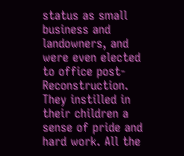status as small business and landowners, and were even elected to office post-Reconstruction. They instilled in their children a sense of pride and hard work. All the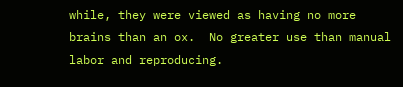while, they were viewed as having no more brains than an ox.  No greater use than manual labor and reproducing.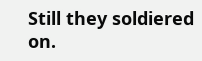Still they soldiered on.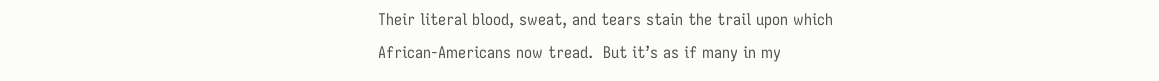Their literal blood, sweat, and tears stain the trail upon which African-Americans now tread.  But it’s as if many in my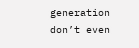generation don’t even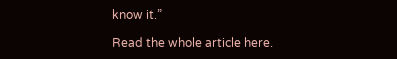know it.”

Read the whole article here.